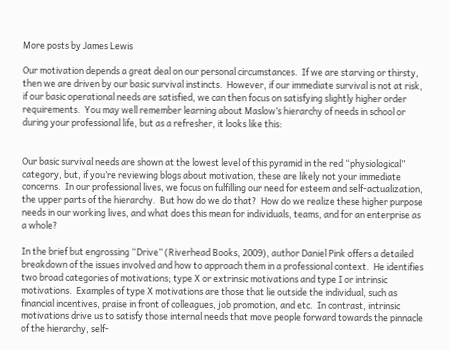More posts by James Lewis

Our motivation depends a great deal on our personal circumstances.  If we are starving or thirsty, then we are driven by our basic survival instincts.  However, if our immediate survival is not at risk, if our basic operational needs are satisfied, we can then focus on satisfying slightly higher order requirements.  You may well remember learning about Maslow’s hierarchy of needs in school or during your professional life, but as a refresher, it looks like this:


Our basic survival needs are shown at the lowest level of this pyramid in the red “physiological” category, but, if you’re reviewing blogs about motivation, these are likely not your immediate concerns.  In our professional lives, we focus on fulfilling our need for esteem and self-actualization, the upper parts of the hierarchy.  But how do we do that?  How do we realize these higher purpose needs in our working lives, and what does this mean for individuals, teams, and for an enterprise as a whole?

In the brief but engrossing “Drive” (Riverhead Books, 2009), author Daniel Pink offers a detailed breakdown of the issues involved and how to approach them in a professional context.  He identifies two broad categories of motivations; type X or extrinsic motivations and type I or intrinsic motivations.  Examples of type X motivations are those that lie outside the individual, such as financial incentives, praise in front of colleagues, job promotion, and etc.  In contrast, intrinsic motivations drive us to satisfy those internal needs that move people forward towards the pinnacle of the hierarchy, self-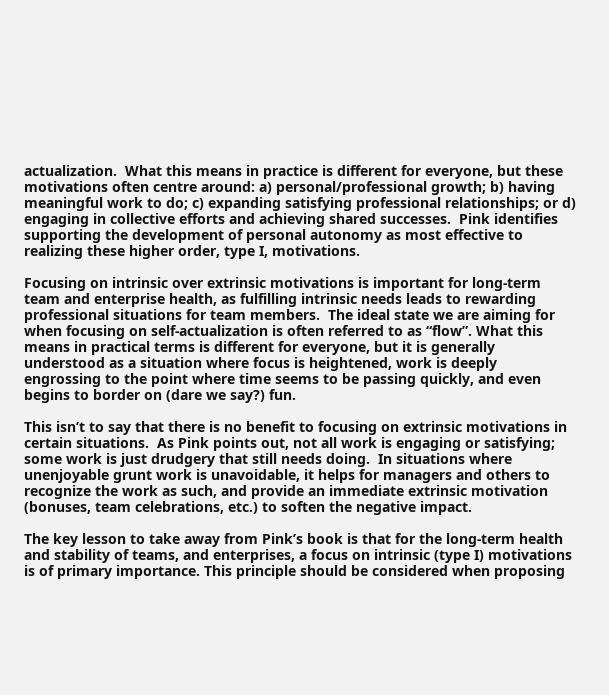actualization.  What this means in practice is different for everyone, but these motivations often centre around: a) personal/professional growth; b) having meaningful work to do; c) expanding satisfying professional relationships; or d) engaging in collective efforts and achieving shared successes.  Pink identifies supporting the development of personal autonomy as most effective to realizing these higher order, type I, motivations.

Focusing on intrinsic over extrinsic motivations is important for long-term team and enterprise health, as fulfilling intrinsic needs leads to rewarding professional situations for team members.  The ideal state we are aiming for when focusing on self-actualization is often referred to as “flow”. What this means in practical terms is different for everyone, but it is generally understood as a situation where focus is heightened, work is deeply engrossing to the point where time seems to be passing quickly, and even begins to border on (dare we say?) fun.

This isn’t to say that there is no benefit to focusing on extrinsic motivations in certain situations.  As Pink points out, not all work is engaging or satisfying; some work is just drudgery that still needs doing.  In situations where unenjoyable grunt work is unavoidable, it helps for managers and others to recognize the work as such, and provide an immediate extrinsic motivation (bonuses, team celebrations, etc.) to soften the negative impact.

The key lesson to take away from Pink’s book is that for the long-term health and stability of teams, and enterprises, a focus on intrinsic (type I) motivations is of primary importance. This principle should be considered when proposing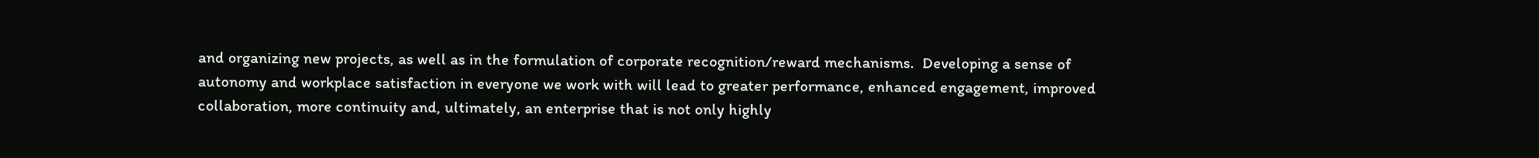and organizing new projects, as well as in the formulation of corporate recognition/reward mechanisms.  Developing a sense of autonomy and workplace satisfaction in everyone we work with will lead to greater performance, enhanced engagement, improved collaboration, more continuity and, ultimately, an enterprise that is not only highly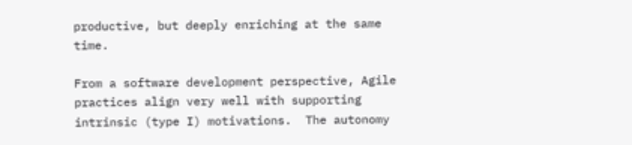productive, but deeply enriching at the same time.

From a software development perspective, Agile practices align very well with supporting intrinsic (type I) motivations.  The autonomy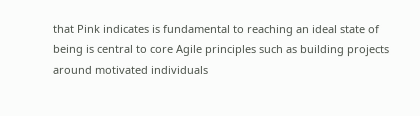that Pink indicates is fundamental to reaching an ideal state of being is central to core Agile principles such as building projects around motivated individuals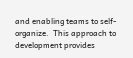and enabling teams to self-organize.  This approach to development provides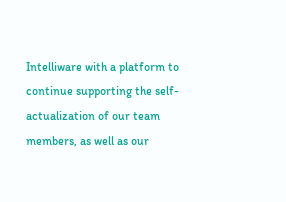Intelliware with a platform to continue supporting the self-actualization of our team members, as well as our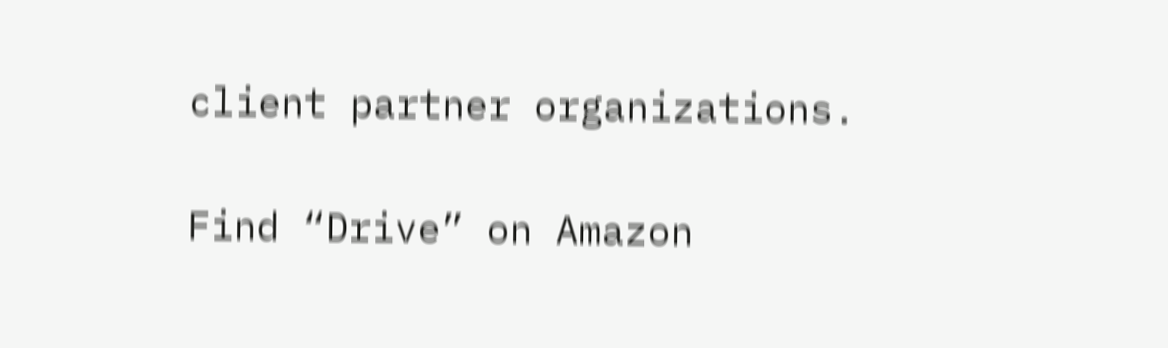client partner organizations.

Find “Drive” on Amazon